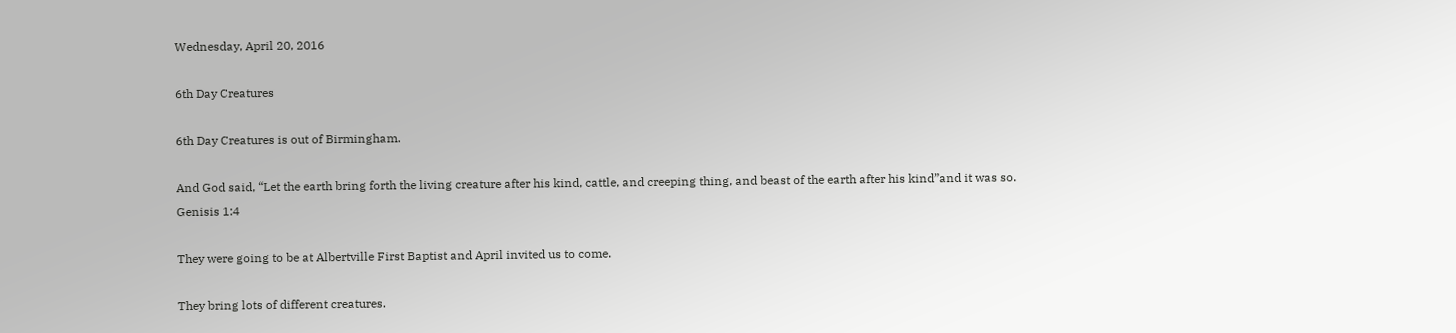Wednesday, April 20, 2016

6th Day Creatures

6th Day Creatures is out of Birmingham.

And God said, “Let the earth bring forth the living creature after his kind, cattle, and creeping thing, and beast of the earth after his kind”and it was so.
Genisis 1:4

They were going to be at Albertville First Baptist and April invited us to come.

They bring lots of different creatures.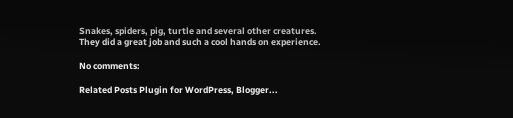Snakes, spiders, pig, turtle and several other creatures.
They did a great job and such a cool hands on experience.

No comments:

Related Posts Plugin for WordPress, Blogger...